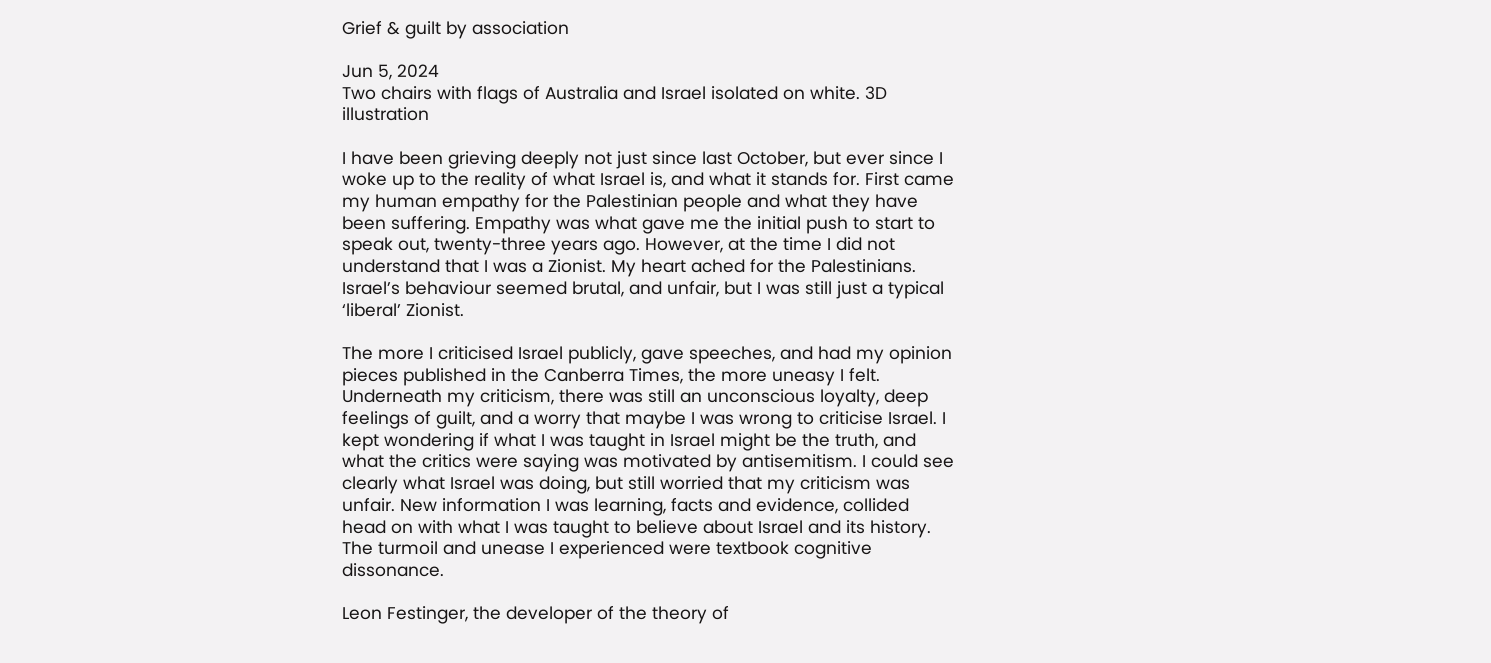Grief & guilt by association

Jun 5, 2024
Two chairs with flags of Australia and Israel isolated on white. 3D illustration

I have been grieving deeply not just since last October, but ever since I woke up to the reality of what Israel is, and what it stands for. First came my human empathy for the Palestinian people and what they have been suffering. Empathy was what gave me the initial push to start to speak out, twenty-three years ago. However, at the time I did not understand that I was a Zionist. My heart ached for the Palestinians. Israel’s behaviour seemed brutal, and unfair, but I was still just a typical ‘liberal’ Zionist.

The more I criticised Israel publicly, gave speeches, and had my opinion pieces published in the Canberra Times, the more uneasy I felt. Underneath my criticism, there was still an unconscious loyalty, deep feelings of guilt, and a worry that maybe I was wrong to criticise Israel. I kept wondering if what I was taught in Israel might be the truth, and what the critics were saying was motivated by antisemitism. I could see clearly what Israel was doing, but still worried that my criticism was unfair. New information I was learning, facts and evidence, collided head on with what I was taught to believe about Israel and its history. The turmoil and unease I experienced were textbook cognitive dissonance.

Leon Festinger, the developer of the theory of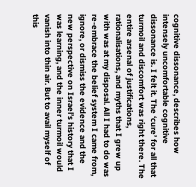cognitive dissonance, describes how intensely uncomfortable cognitive dissonance is. I felt it. The ‘cure’ for all that turmoil and discomfort was right there. The entire arsenal of justifications, rationalisations, and myths that I grew up with was at my disposal. All I had to do was re-embrace the belief system I came from, ignore, or dismiss the evidence and the new perspective on Israel’s history that I was learning, and the inner turmoil would vanish into thin air. But to avail myself of this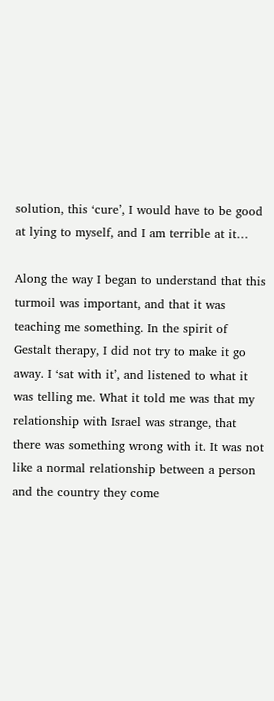solution, this ‘cure’, I would have to be good at lying to myself, and I am terrible at it…

Along the way I began to understand that this turmoil was important, and that it was teaching me something. In the spirit of Gestalt therapy, I did not try to make it go away. I ‘sat with it’, and listened to what it was telling me. What it told me was that my relationship with Israel was strange, that there was something wrong with it. It was not like a normal relationship between a person and the country they come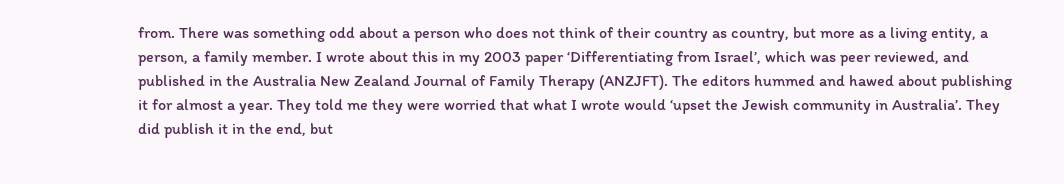from. There was something odd about a person who does not think of their country as country, but more as a living entity, a person, a family member. I wrote about this in my 2003 paper ‘Differentiating from Israel’, which was peer reviewed, and published in the Australia New Zealand Journal of Family Therapy (ANZJFT). The editors hummed and hawed about publishing it for almost a year. They told me they were worried that what I wrote would ‘upset the Jewish community in Australia’. They did publish it in the end, but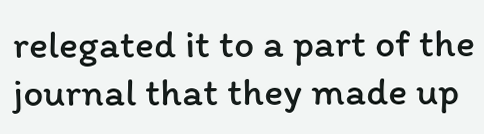relegated it to a part of the journal that they made up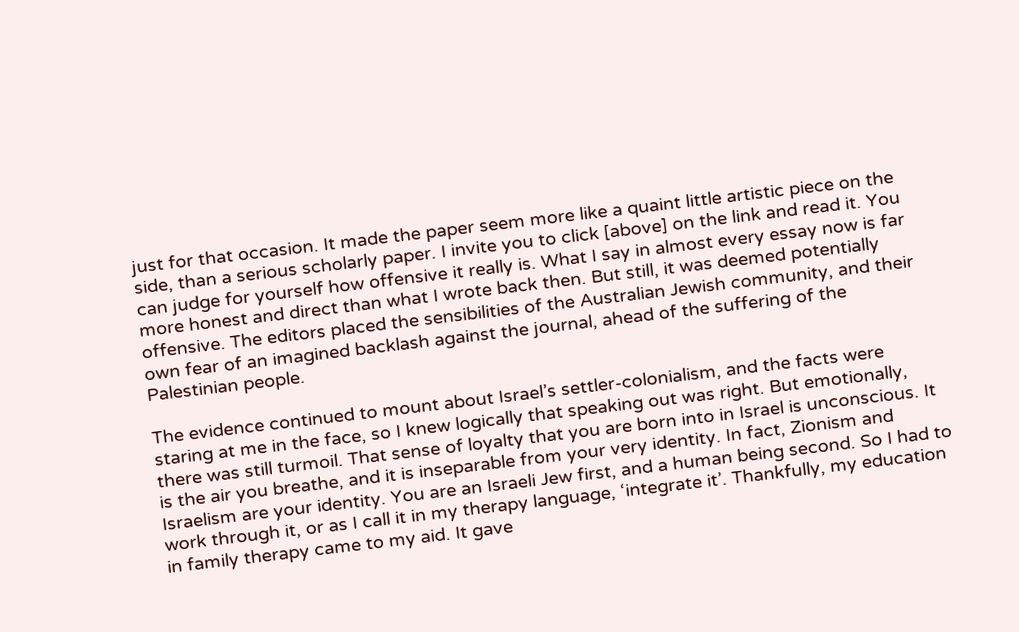just for that occasion. It made the paper seem more like a quaint little artistic piece on the side, than a serious scholarly paper. I invite you to click [above] on the link and read it. You can judge for yourself how offensive it really is. What I say in almost every essay now is far more honest and direct than what I wrote back then. But still, it was deemed potentially offensive. The editors placed the sensibilities of the Australian Jewish community, and their own fear of an imagined backlash against the journal, ahead of the suffering of the Palestinian people.

The evidence continued to mount about Israel’s settler-colonialism, and the facts were staring at me in the face, so I knew logically that speaking out was right. But emotionally, there was still turmoil. That sense of loyalty that you are born into in Israel is unconscious. It is the air you breathe, and it is inseparable from your very identity. In fact, Zionism and Israelism are your identity. You are an Israeli Jew first, and a human being second. So I had to work through it, or as I call it in my therapy language, ‘integrate it’. Thankfully, my education in family therapy came to my aid. It gave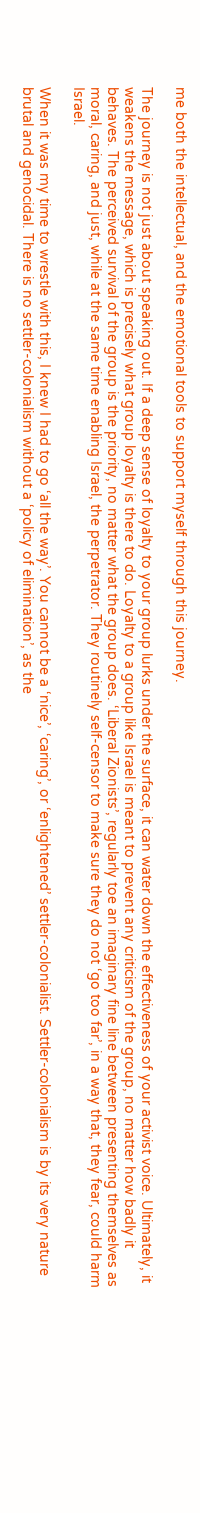me both the intellectual, and the emotional tools to support myself through this journey.

The journey is not just about speaking out. If a deep sense of loyalty to your group lurks under the surface, it can water down the effectiveness of your activist voice. Ultimately, it weakens the message, which is precisely what group loyalty is there to do. Loyalty to a group like Israel is meant to prevent any criticism of the group, no matter how badly it behaves. The perceived survival of the group is the priority, no matter what the group does. ‘Liberal Zionists’, regularly toe an imaginary fine line between presenting themselves as moral, caring, and just, while at the same time enabling Israel, the perpetrator. They routinely self-censor to make sure they do not ‘go too far’, in a way that, they fear, could harm Israel.

When it was my time to wrestle with this, I knew I had to go ‘all the way’. You cannot be a ‘nice’, ‘caring’, or ‘enlightened’ settler-colonialist. Settler-colonialism is by its very nature brutal and genocidal. There is no settler-colonialism without a ‘policy of elimination’, as the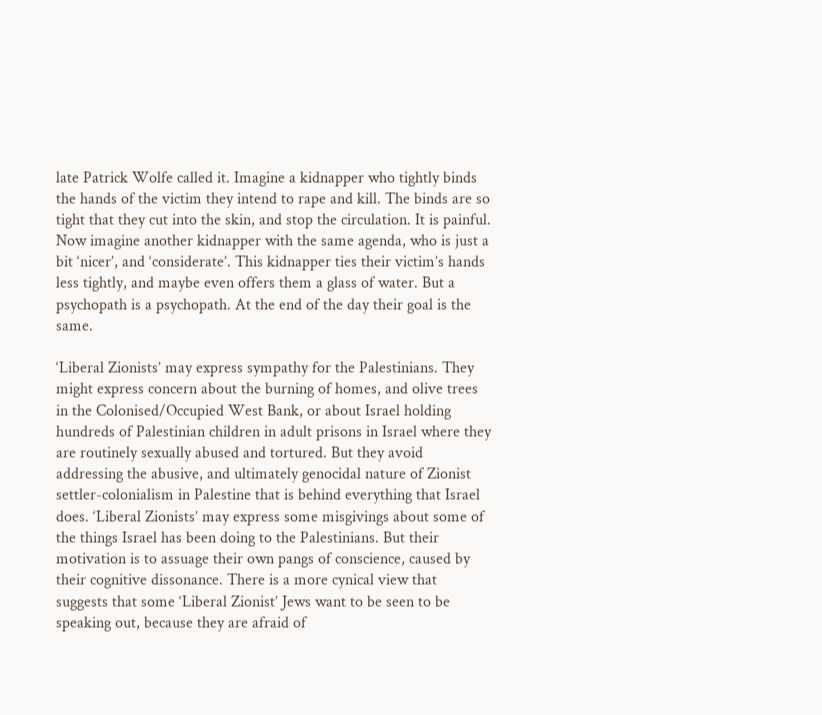late Patrick Wolfe called it. Imagine a kidnapper who tightly binds the hands of the victim they intend to rape and kill. The binds are so tight that they cut into the skin, and stop the circulation. It is painful. Now imagine another kidnapper with the same agenda, who is just a bit ‘nicer’, and ‘considerate’. This kidnapper ties their victim’s hands less tightly, and maybe even offers them a glass of water. But a psychopath is a psychopath. At the end of the day their goal is the same.

‘Liberal Zionists’ may express sympathy for the Palestinians. They might express concern about the burning of homes, and olive trees in the Colonised/Occupied West Bank, or about Israel holding hundreds of Palestinian children in adult prisons in Israel where they are routinely sexually abused and tortured. But they avoid addressing the abusive, and ultimately genocidal nature of Zionist settler-colonialism in Palestine that is behind everything that Israel does. ‘Liberal Zionists’ may express some misgivings about some of the things Israel has been doing to the Palestinians. But their motivation is to assuage their own pangs of conscience, caused by their cognitive dissonance. There is a more cynical view that suggests that some ‘Liberal Zionist’ Jews want to be seen to be speaking out, because they are afraid of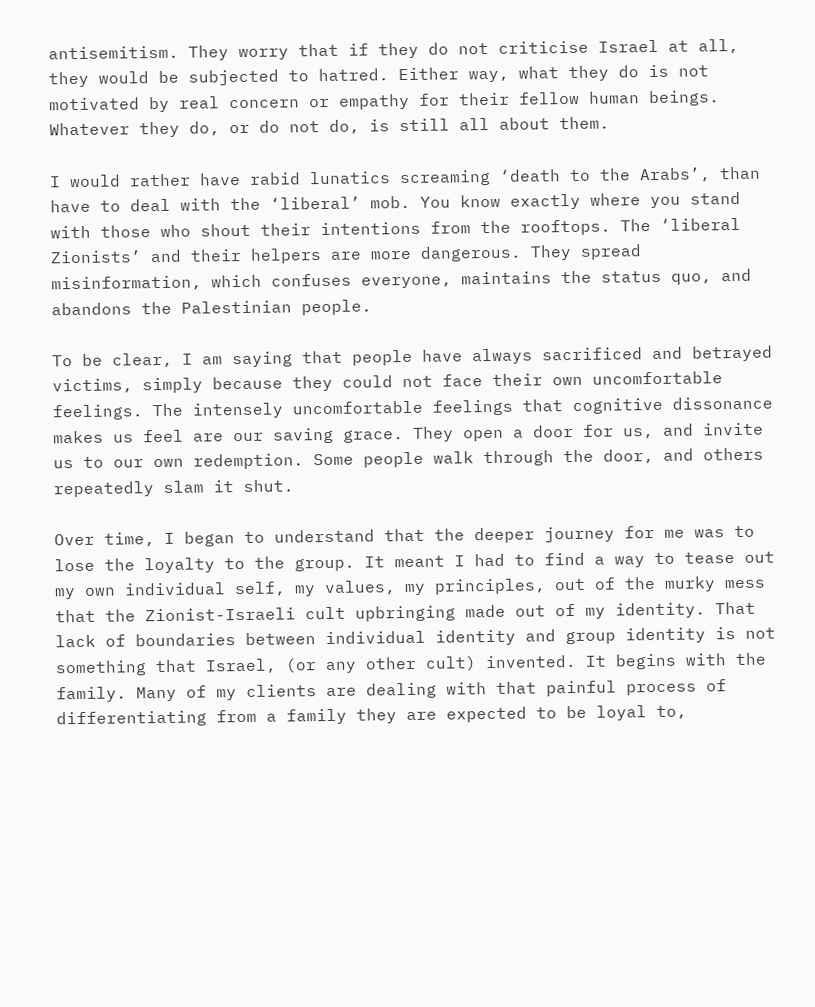antisemitism. They worry that if they do not criticise Israel at all, they would be subjected to hatred. Either way, what they do is not motivated by real concern or empathy for their fellow human beings. Whatever they do, or do not do, is still all about them.

I would rather have rabid lunatics screaming ‘death to the Arabs’, than have to deal with the ‘liberal’ mob. You know exactly where you stand with those who shout their intentions from the rooftops. The ‘liberal Zionists’ and their helpers are more dangerous. They spread misinformation, which confuses everyone, maintains the status quo, and abandons the Palestinian people.

To be clear, I am saying that people have always sacrificed and betrayed victims, simply because they could not face their own uncomfortable feelings. The intensely uncomfortable feelings that cognitive dissonance makes us feel are our saving grace. They open a door for us, and invite us to our own redemption. Some people walk through the door, and others repeatedly slam it shut.

Over time, I began to understand that the deeper journey for me was to lose the loyalty to the group. It meant I had to find a way to tease out my own individual self, my values, my principles, out of the murky mess that the Zionist-Israeli cult upbringing made out of my identity. That lack of boundaries between individual identity and group identity is not something that Israel, (or any other cult) invented. It begins with the family. Many of my clients are dealing with that painful process of differentiating from a family they are expected to be loyal to,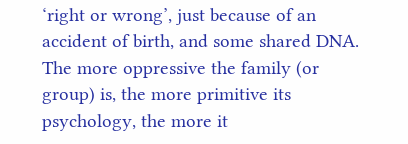‘right or wrong’, just because of an accident of birth, and some shared DNA. The more oppressive the family (or group) is, the more primitive its psychology, the more it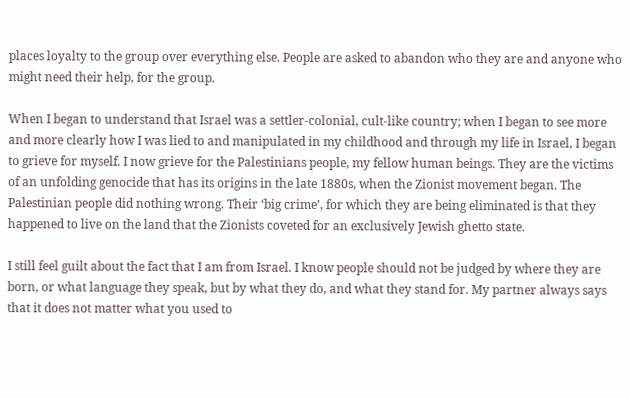places loyalty to the group over everything else. People are asked to abandon who they are and anyone who might need their help, for the group.

When I began to understand that Israel was a settler-colonial, cult-like country; when I began to see more and more clearly how I was lied to and manipulated in my childhood and through my life in Israel, I began to grieve for myself. I now grieve for the Palestinians people, my fellow human beings. They are the victims of an unfolding genocide that has its origins in the late 1880s, when the Zionist movement began. The Palestinian people did nothing wrong. Their ‘big crime’, for which they are being eliminated is that they happened to live on the land that the Zionists coveted for an exclusively Jewish ghetto state.

I still feel guilt about the fact that I am from Israel. I know people should not be judged by where they are born, or what language they speak, but by what they do, and what they stand for. My partner always says that it does not matter what you used to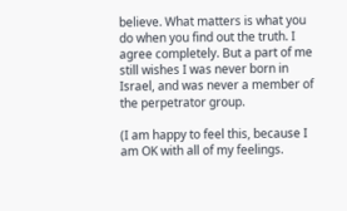believe. What matters is what you do when you find out the truth. I agree completely. But a part of me still wishes I was never born in Israel, and was never a member of the perpetrator group.

(I am happy to feel this, because I am OK with all of my feelings.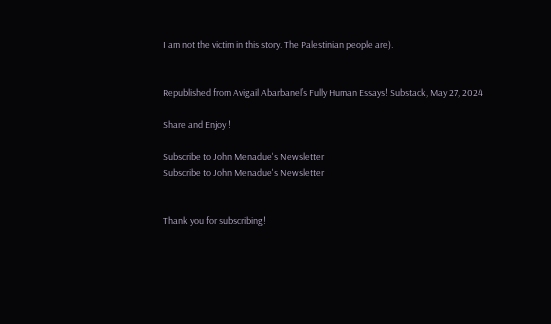I am not the victim in this story. The Palestinian people are).


Republished from Avigail Abarbanel’s Fully Human Essays! Substack, May 27, 2024

Share and Enjoy !

Subscribe to John Menadue's Newsletter
Subscribe to John Menadue's Newsletter


Thank you for subscribing!